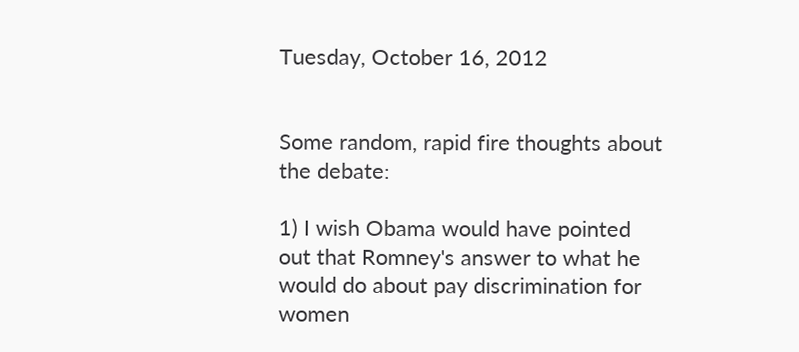Tuesday, October 16, 2012


Some random, rapid fire thoughts about the debate:

1) I wish Obama would have pointed out that Romney's answer to what he would do about pay discrimination for women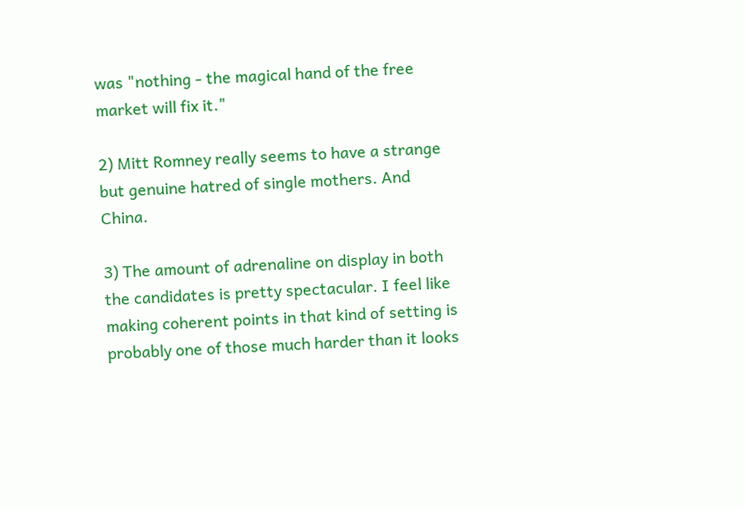was "nothing - the magical hand of the free market will fix it."

2) Mitt Romney really seems to have a strange but genuine hatred of single mothers. And China.

3) The amount of adrenaline on display in both the candidates is pretty spectacular. I feel like making coherent points in that kind of setting is probably one of those much harder than it looks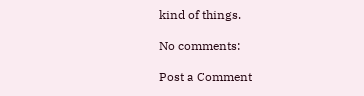kind of things.

No comments:

Post a Comment